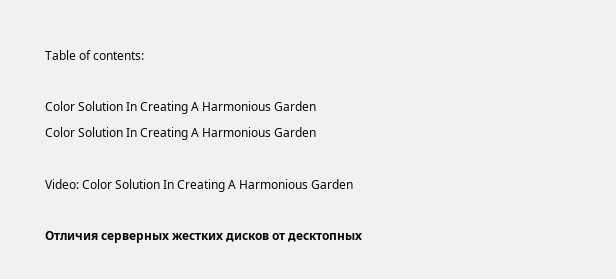Table of contents:

Color Solution In Creating A Harmonious Garden
Color Solution In Creating A Harmonious Garden

Video: Color Solution In Creating A Harmonious Garden

Отличия серверных жестких дисков от десктопных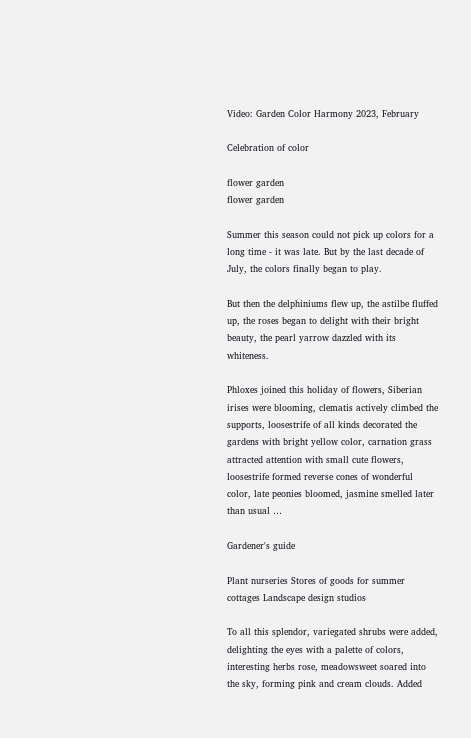Video: Garden Color Harmony 2023, February

Celebration of color

flower garden
flower garden

Summer this season could not pick up colors for a long time - it was late. But by the last decade of July, the colors finally began to play.

But then the delphiniums flew up, the astilbe fluffed up, the roses began to delight with their bright beauty, the pearl yarrow dazzled with its whiteness.

Phloxes joined this holiday of flowers, Siberian irises were blooming, clematis actively climbed the supports, loosestrife of all kinds decorated the gardens with bright yellow color, carnation grass attracted attention with small cute flowers, loosestrife formed reverse cones of wonderful color, late peonies bloomed, jasmine smelled later than usual …

Gardener's guide

Plant nurseries Stores of goods for summer cottages Landscape design studios

To all this splendor, variegated shrubs were added, delighting the eyes with a palette of colors, interesting herbs rose, meadowsweet soared into the sky, forming pink and cream clouds. Added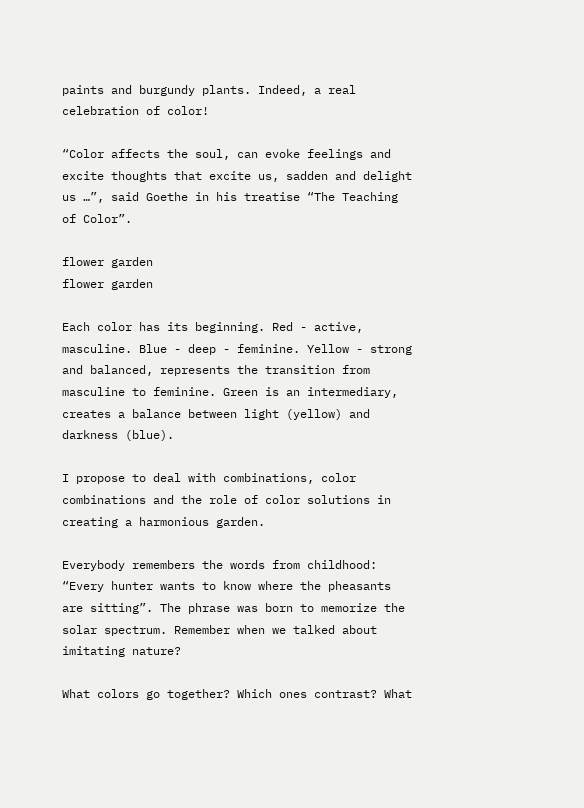paints and burgundy plants. Indeed, a real celebration of color!

“Color affects the soul, can evoke feelings and excite thoughts that excite us, sadden and delight us …”, said Goethe in his treatise “The Teaching of Color”.

flower garden
flower garden

Each color has its beginning. Red - active, masculine. Blue - deep - feminine. Yellow - strong and balanced, represents the transition from masculine to feminine. Green is an intermediary, creates a balance between light (yellow) and darkness (blue).

I propose to deal with combinations, color combinations and the role of color solutions in creating a harmonious garden.

Everybody remembers the words from childhood: “Every hunter wants to know where the pheasants are sitting”. The phrase was born to memorize the solar spectrum. Remember when we talked about imitating nature?

What colors go together? Which ones contrast? What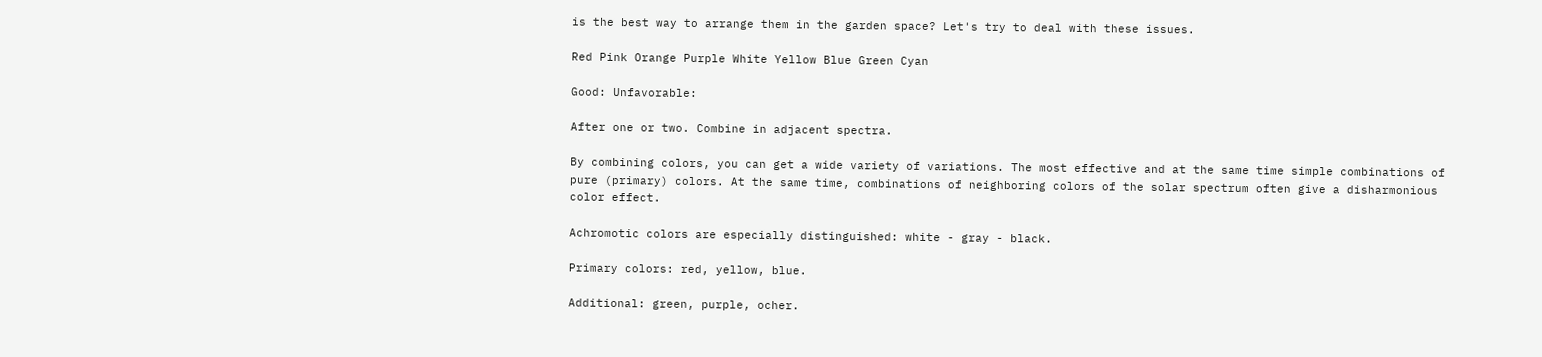is the best way to arrange them in the garden space? Let's try to deal with these issues.

Red Pink Orange Purple White Yellow Blue Green Cyan

Good: Unfavorable:

After one or two. Combine in adjacent spectra.

By combining colors, you can get a wide variety of variations. The most effective and at the same time simple combinations of pure (primary) colors. At the same time, combinations of neighboring colors of the solar spectrum often give a disharmonious color effect.

Achromotic colors are especially distinguished: white - gray - black.

Primary colors: red, yellow, blue.

Additional: green, purple, ocher.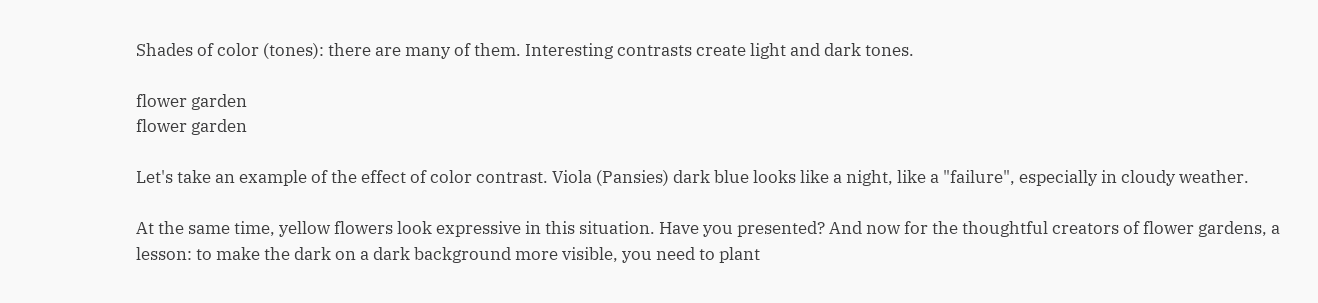Shades of color (tones): there are many of them. Interesting contrasts create light and dark tones.

flower garden
flower garden

Let's take an example of the effect of color contrast. Viola (Pansies) dark blue looks like a night, like a "failure", especially in cloudy weather.

At the same time, yellow flowers look expressive in this situation. Have you presented? And now for the thoughtful creators of flower gardens, a lesson: to make the dark on a dark background more visible, you need to plant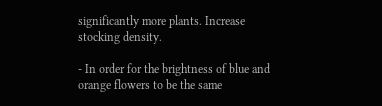significantly more plants. Increase stocking density.

- In order for the brightness of blue and orange flowers to be the same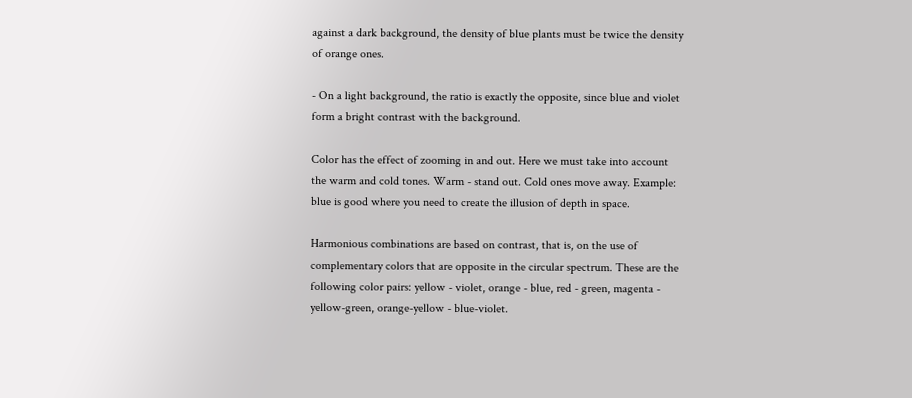against a dark background, the density of blue plants must be twice the density of orange ones.

- On a light background, the ratio is exactly the opposite, since blue and violet form a bright contrast with the background.

Color has the effect of zooming in and out. Here we must take into account the warm and cold tones. Warm - stand out. Cold ones move away. Example: blue is good where you need to create the illusion of depth in space.

Harmonious combinations are based on contrast, that is, on the use of complementary colors that are opposite in the circular spectrum. These are the following color pairs: yellow - violet, orange - blue, red - green, magenta - yellow-green, orange-yellow - blue-violet.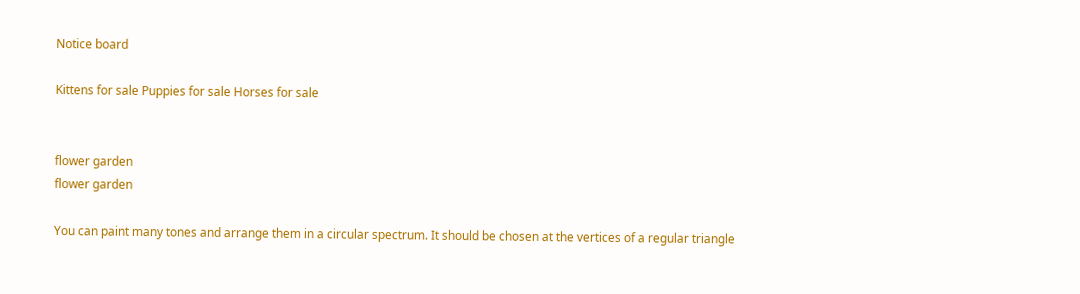Notice board

Kittens for sale Puppies for sale Horses for sale


flower garden
flower garden

You can paint many tones and arrange them in a circular spectrum. It should be chosen at the vertices of a regular triangle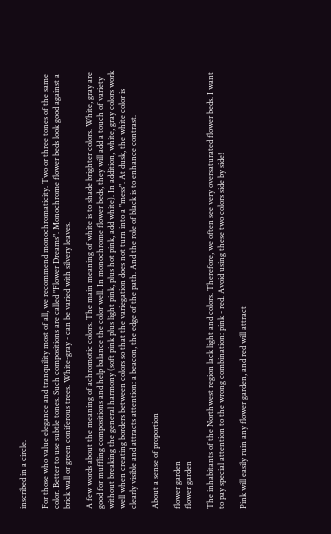inscribed in a circle.

For those who value elegance and tranquility most of all, we recommend monochromaticity. Two or three tones of the same color. Better to use subtle tones. Such compositions are called "Flower Dreams". Monochrome flower beds look good against a brick wall or green coniferous trees. White-gray - can be varied with silvery leaves.

A few words about the meaning of achromotic colors. The main meaning of white is to shade brighter colors. White, gray are good for muffling compositions and help balance the color well. In monochrome flower beds, they will add a touch of variety without breaking the general harmony (soft pink plus light pink, plus hot pink, add white). In addition, white, gray colors work well when creating borders between colors so that the variegation does not turn into a "mess". At dusk, the white color is clearly visible and attracts attention: a beacon, the edge of the path. And the role of black is to enhance contrast.

About a sense of proportion

flower garden
flower garden

The inhabitants of the Northwest region lack light and colors. Therefore, we often see very oversaturated flower beds. I want to pay special attention to the wrong combination: pink - red. Avoid using these two colors side by side!

Pink will easily ruin any flower garden, and red will attract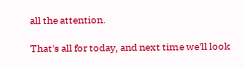all the attention.

That's all for today, and next time we'll look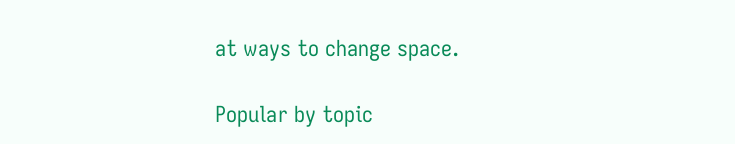at ways to change space.

Popular by topic